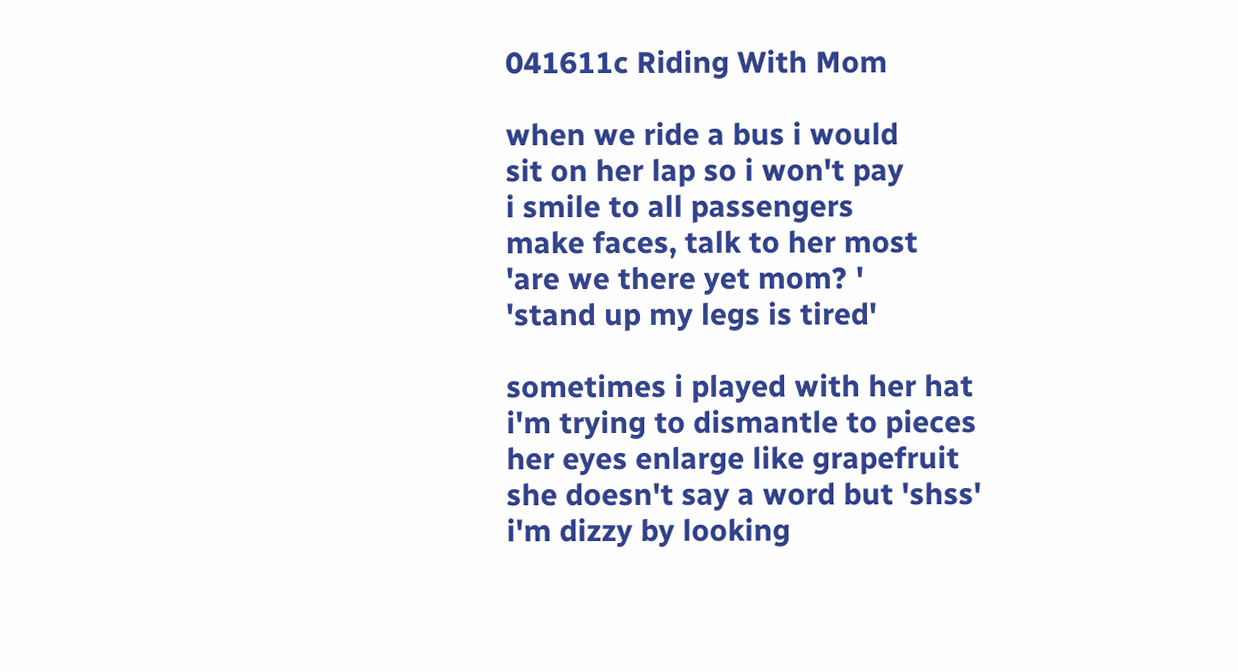041611c Riding With Mom

when we ride a bus i would
sit on her lap so i won't pay
i smile to all passengers
make faces, talk to her most
'are we there yet mom? '
'stand up my legs is tired'

sometimes i played with her hat
i'm trying to dismantle to pieces
her eyes enlarge like grapefruit
she doesn't say a word but 'shss'
i'm dizzy by looking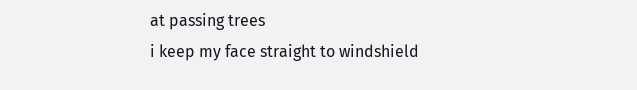at passing trees
i keep my face straight to windshield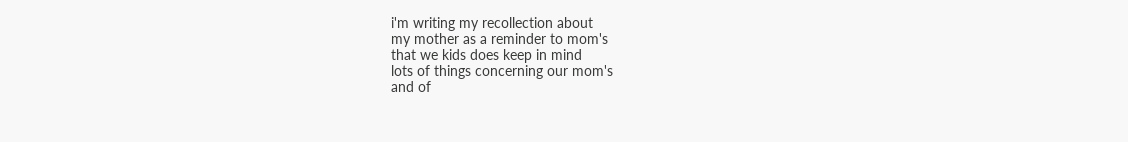i'm writing my recollection about
my mother as a reminder to mom's
that we kids does keep in mind
lots of things concerning our mom's
and of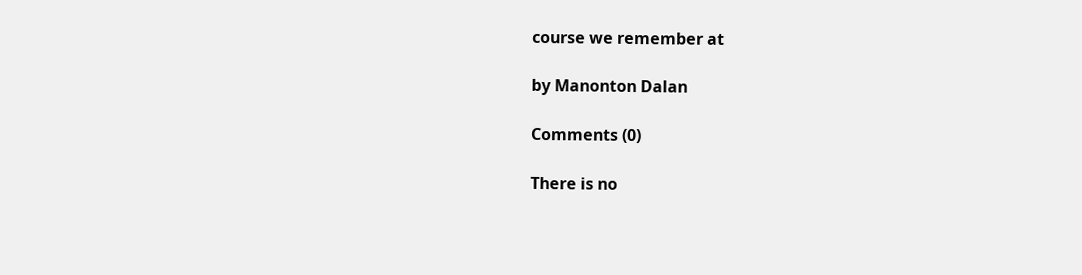course we remember at

by Manonton Dalan

Comments (0)

There is no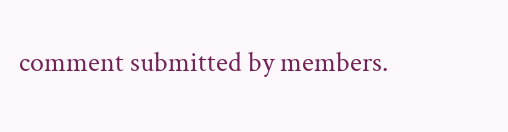comment submitted by members.